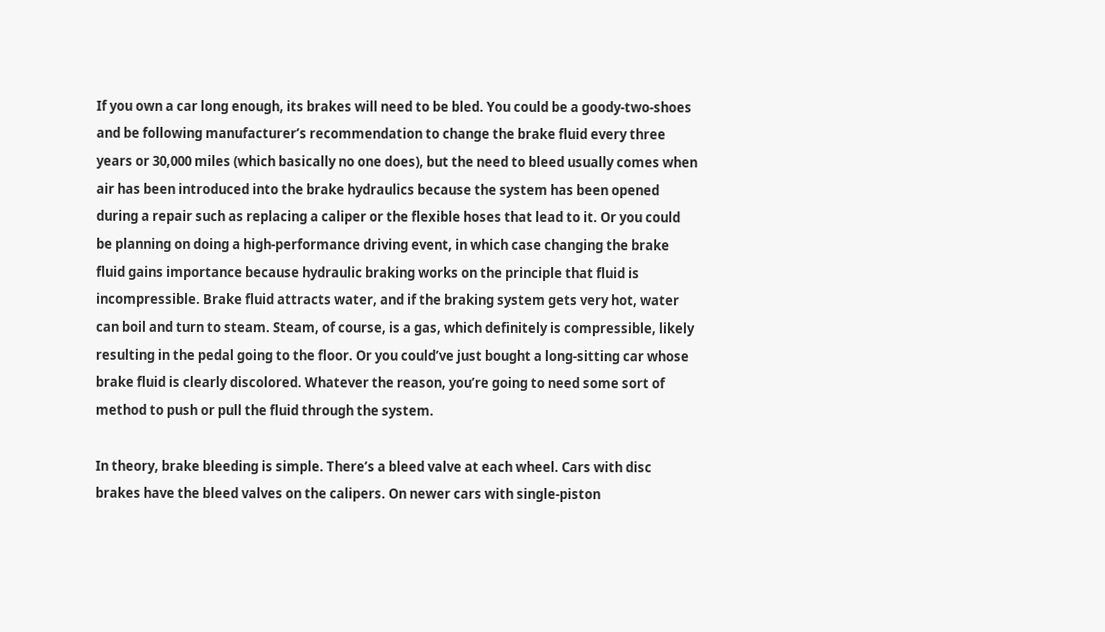If you own a car long enough, its brakes will need to be bled. You could be a goody-two-shoes and be following manufacturer’s recommendation to change the brake fluid every three years or 30,000 miles (which basically no one does), but the need to bleed usually comes when air has been introduced into the brake hydraulics because the system has been opened during a repair such as replacing a caliper or the flexible hoses that lead to it. Or you could be planning on doing a high-performance driving event, in which case changing the brake fluid gains importance because hydraulic braking works on the principle that fluid is incompressible. Brake fluid attracts water, and if the braking system gets very hot, water can boil and turn to steam. Steam, of course, is a gas, which definitely is compressible, likely resulting in the pedal going to the floor. Or you could’ve just bought a long-sitting car whose brake fluid is clearly discolored. Whatever the reason, you’re going to need some sort of method to push or pull the fluid through the system.

In theory, brake bleeding is simple. There’s a bleed valve at each wheel. Cars with disc brakes have the bleed valves on the calipers. On newer cars with single-piston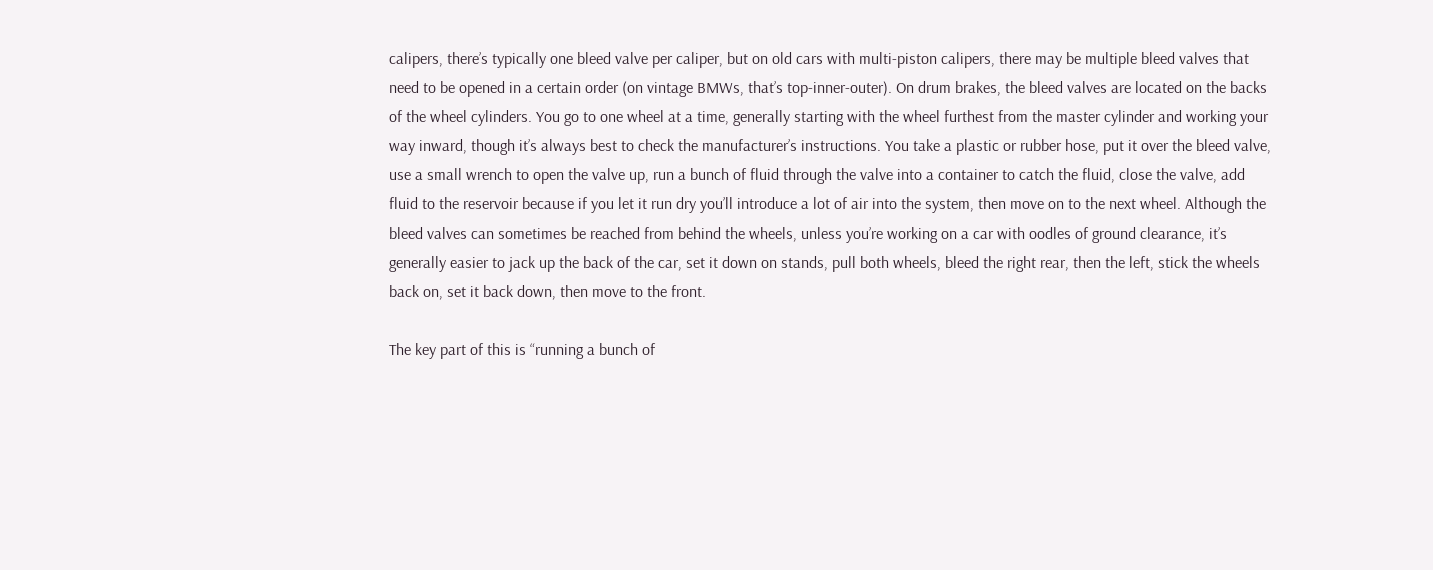calipers, there’s typically one bleed valve per caliper, but on old cars with multi-piston calipers, there may be multiple bleed valves that need to be opened in a certain order (on vintage BMWs, that’s top-inner-outer). On drum brakes, the bleed valves are located on the backs of the wheel cylinders. You go to one wheel at a time, generally starting with the wheel furthest from the master cylinder and working your way inward, though it’s always best to check the manufacturer’s instructions. You take a plastic or rubber hose, put it over the bleed valve, use a small wrench to open the valve up, run a bunch of fluid through the valve into a container to catch the fluid, close the valve, add fluid to the reservoir because if you let it run dry you’ll introduce a lot of air into the system, then move on to the next wheel. Although the bleed valves can sometimes be reached from behind the wheels, unless you’re working on a car with oodles of ground clearance, it’s generally easier to jack up the back of the car, set it down on stands, pull both wheels, bleed the right rear, then the left, stick the wheels back on, set it back down, then move to the front.

The key part of this is “running a bunch of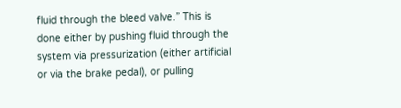fluid through the bleed valve.” This is done either by pushing fluid through the system via pressurization (either artificial or via the brake pedal), or pulling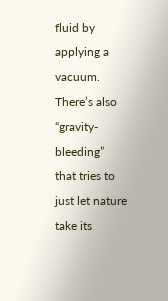fluid by applying a vacuum. There’s also “gravity-bleeding” that tries to just let nature take its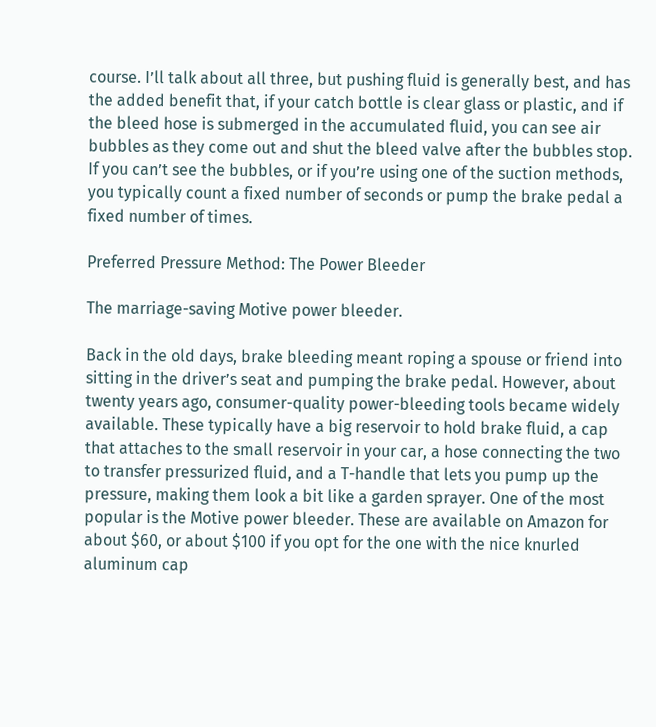course. I’ll talk about all three, but pushing fluid is generally best, and has the added benefit that, if your catch bottle is clear glass or plastic, and if the bleed hose is submerged in the accumulated fluid, you can see air bubbles as they come out and shut the bleed valve after the bubbles stop. If you can’t see the bubbles, or if you’re using one of the suction methods, you typically count a fixed number of seconds or pump the brake pedal a fixed number of times.

Preferred Pressure Method: The Power Bleeder

The marriage-saving Motive power bleeder.

Back in the old days, brake bleeding meant roping a spouse or friend into sitting in the driver’s seat and pumping the brake pedal. However, about twenty years ago, consumer-quality power-bleeding tools became widely available. These typically have a big reservoir to hold brake fluid, a cap that attaches to the small reservoir in your car, a hose connecting the two to transfer pressurized fluid, and a T-handle that lets you pump up the pressure, making them look a bit like a garden sprayer. One of the most popular is the Motive power bleeder. These are available on Amazon for about $60, or about $100 if you opt for the one with the nice knurled aluminum cap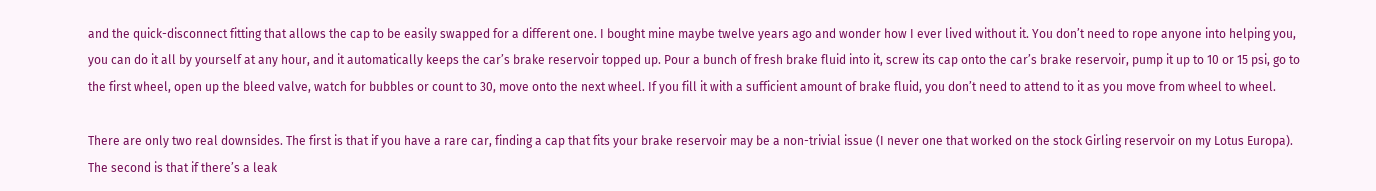and the quick-disconnect fitting that allows the cap to be easily swapped for a different one. I bought mine maybe twelve years ago and wonder how I ever lived without it. You don’t need to rope anyone into helping you, you can do it all by yourself at any hour, and it automatically keeps the car’s brake reservoir topped up. Pour a bunch of fresh brake fluid into it, screw its cap onto the car’s brake reservoir, pump it up to 10 or 15 psi, go to the first wheel, open up the bleed valve, watch for bubbles or count to 30, move onto the next wheel. If you fill it with a sufficient amount of brake fluid, you don’t need to attend to it as you move from wheel to wheel.

There are only two real downsides. The first is that if you have a rare car, finding a cap that fits your brake reservoir may be a non-trivial issue (I never one that worked on the stock Girling reservoir on my Lotus Europa). The second is that if there’s a leak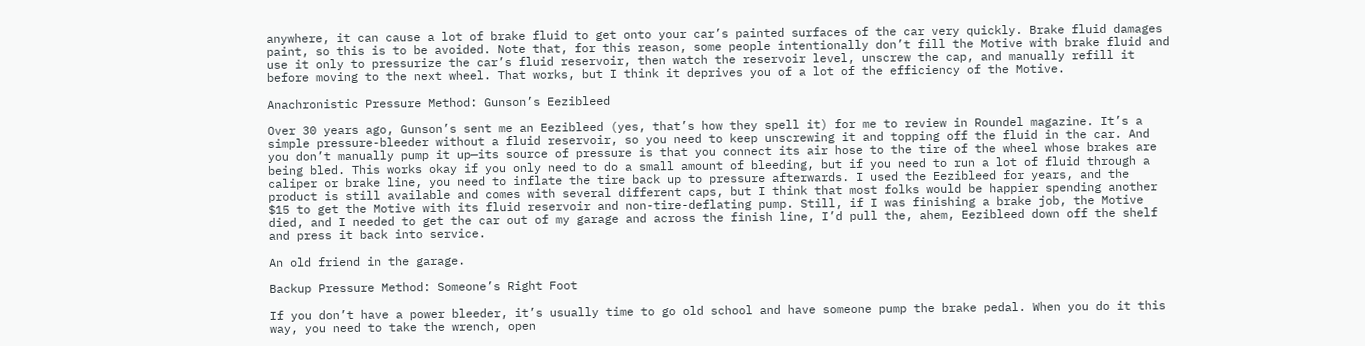anywhere, it can cause a lot of brake fluid to get onto your car’s painted surfaces of the car very quickly. Brake fluid damages paint, so this is to be avoided. Note that, for this reason, some people intentionally don’t fill the Motive with brake fluid and use it only to pressurize the car’s fluid reservoir, then watch the reservoir level, unscrew the cap, and manually refill it before moving to the next wheel. That works, but I think it deprives you of a lot of the efficiency of the Motive.

Anachronistic Pressure Method: Gunson’s Eezibleed

Over 30 years ago, Gunson’s sent me an Eezibleed (yes, that’s how they spell it) for me to review in Roundel magazine. It’s a simple pressure-bleeder without a fluid reservoir, so you need to keep unscrewing it and topping off the fluid in the car. And you don’t manually pump it up—its source of pressure is that you connect its air hose to the tire of the wheel whose brakes are being bled. This works okay if you only need to do a small amount of bleeding, but if you need to run a lot of fluid through a caliper or brake line, you need to inflate the tire back up to pressure afterwards. I used the Eezibleed for years, and the product is still available and comes with several different caps, but I think that most folks would be happier spending another $15 to get the Motive with its fluid reservoir and non-tire-deflating pump. Still, if I was finishing a brake job, the Motive died, and I needed to get the car out of my garage and across the finish line, I’d pull the, ahem, Eezibleed down off the shelf and press it back into service.

An old friend in the garage.

Backup Pressure Method: Someone’s Right Foot

If you don’t have a power bleeder, it’s usually time to go old school and have someone pump the brake pedal. When you do it this way, you need to take the wrench, open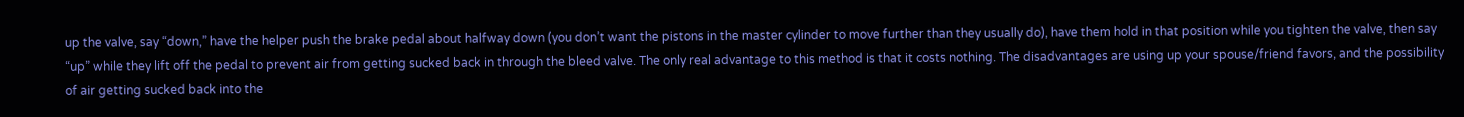up the valve, say “down,” have the helper push the brake pedal about halfway down (you don’t want the pistons in the master cylinder to move further than they usually do), have them hold in that position while you tighten the valve, then say “up” while they lift off the pedal to prevent air from getting sucked back in through the bleed valve. The only real advantage to this method is that it costs nothing. The disadvantages are using up your spouse/friend favors, and the possibility of air getting sucked back into the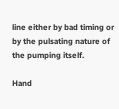line either by bad timing or by the pulsating nature of the pumping itself.

Hand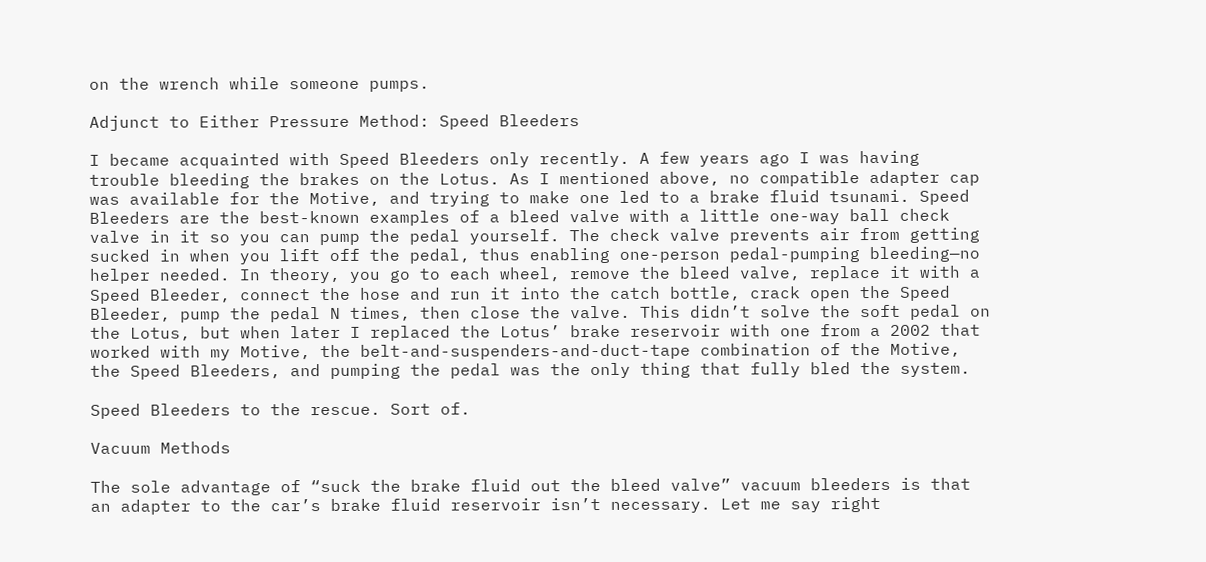on the wrench while someone pumps.

Adjunct to Either Pressure Method: Speed Bleeders

I became acquainted with Speed Bleeders only recently. A few years ago I was having trouble bleeding the brakes on the Lotus. As I mentioned above, no compatible adapter cap was available for the Motive, and trying to make one led to a brake fluid tsunami. Speed Bleeders are the best-known examples of a bleed valve with a little one-way ball check valve in it so you can pump the pedal yourself. The check valve prevents air from getting sucked in when you lift off the pedal, thus enabling one-person pedal-pumping bleeding—no helper needed. In theory, you go to each wheel, remove the bleed valve, replace it with a Speed Bleeder, connect the hose and run it into the catch bottle, crack open the Speed Bleeder, pump the pedal N times, then close the valve. This didn’t solve the soft pedal on the Lotus, but when later I replaced the Lotus’ brake reservoir with one from a 2002 that worked with my Motive, the belt-and-suspenders-and-duct-tape combination of the Motive, the Speed Bleeders, and pumping the pedal was the only thing that fully bled the system.

Speed Bleeders to the rescue. Sort of.

Vacuum Methods

The sole advantage of “suck the brake fluid out the bleed valve” vacuum bleeders is that an adapter to the car’s brake fluid reservoir isn’t necessary. Let me say right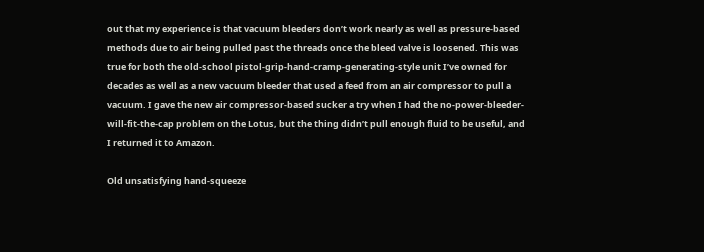out that my experience is that vacuum bleeders don’t work nearly as well as pressure-based methods due to air being pulled past the threads once the bleed valve is loosened. This was true for both the old-school pistol-grip-hand-cramp-generating-style unit I’ve owned for decades as well as a new vacuum bleeder that used a feed from an air compressor to pull a vacuum. I gave the new air compressor-based sucker a try when I had the no-power-bleeder-will-fit-the-cap problem on the Lotus, but the thing didn’t pull enough fluid to be useful, and I returned it to Amazon.

Old unsatisfying hand-squeeze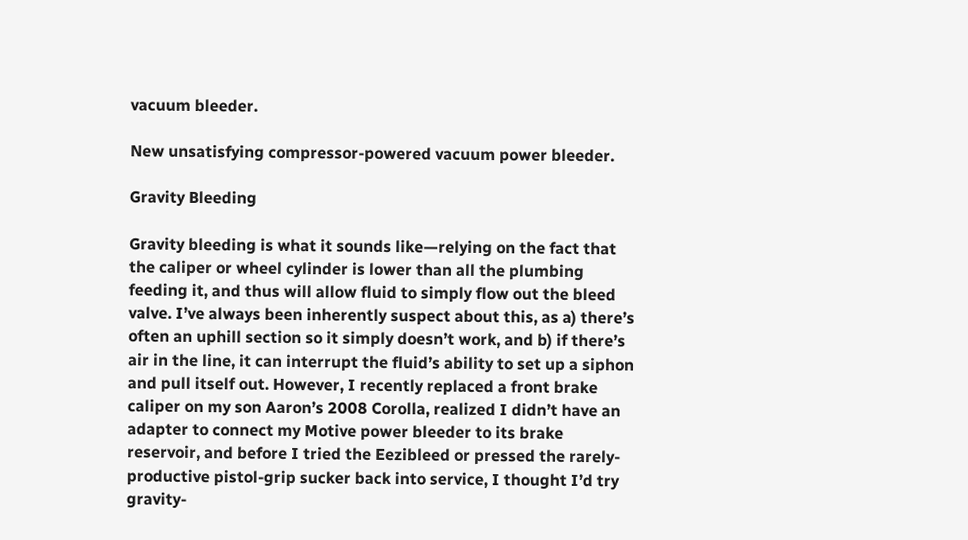vacuum bleeder.

New unsatisfying compressor-powered vacuum power bleeder.

Gravity Bleeding

Gravity bleeding is what it sounds like—relying on the fact that the caliper or wheel cylinder is lower than all the plumbing feeding it, and thus will allow fluid to simply flow out the bleed valve. I’ve always been inherently suspect about this, as a) there’s often an uphill section so it simply doesn’t work, and b) if there’s air in the line, it can interrupt the fluid’s ability to set up a siphon and pull itself out. However, I recently replaced a front brake caliper on my son Aaron’s 2008 Corolla, realized I didn’t have an adapter to connect my Motive power bleeder to its brake reservoir, and before I tried the Eezibleed or pressed the rarely-productive pistol-grip sucker back into service, I thought I’d try gravity-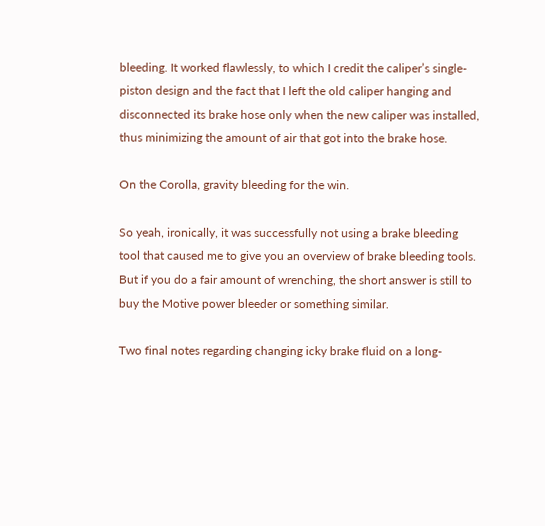bleeding. It worked flawlessly, to which I credit the caliper’s single-piston design and the fact that I left the old caliper hanging and disconnected its brake hose only when the new caliper was installed, thus minimizing the amount of air that got into the brake hose.

On the Corolla, gravity bleeding for the win.

So yeah, ironically, it was successfully not using a brake bleeding tool that caused me to give you an overview of brake bleeding tools. But if you do a fair amount of wrenching, the short answer is still to buy the Motive power bleeder or something similar.

Two final notes regarding changing icky brake fluid on a long-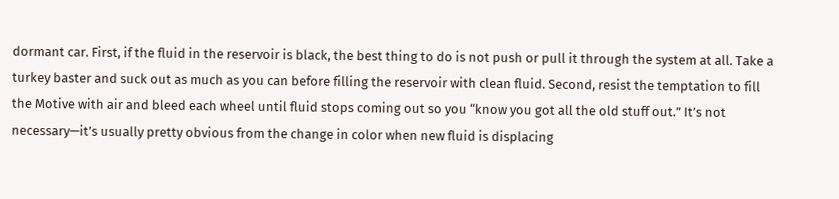dormant car. First, if the fluid in the reservoir is black, the best thing to do is not push or pull it through the system at all. Take a turkey baster and suck out as much as you can before filling the reservoir with clean fluid. Second, resist the temptation to fill the Motive with air and bleed each wheel until fluid stops coming out so you “know you got all the old stuff out.” It’s not necessary—it’s usually pretty obvious from the change in color when new fluid is displacing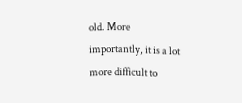old. More importantly, it is a lot more difficult to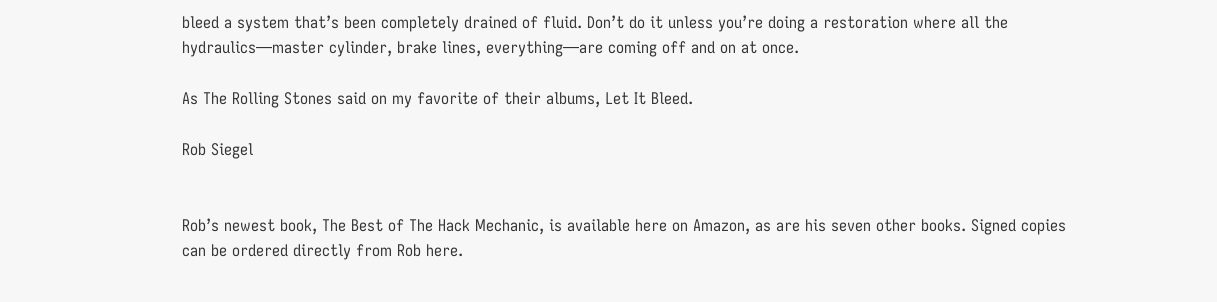bleed a system that’s been completely drained of fluid. Don’t do it unless you’re doing a restoration where all the hydraulics—master cylinder, brake lines, everything—are coming off and on at once.

As The Rolling Stones said on my favorite of their albums, Let It Bleed.

Rob Siegel


Rob’s newest book, The Best of The Hack Mechanic, is available here on Amazon, as are his seven other books. Signed copies can be ordered directly from Rob here.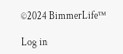©2024 BimmerLife™

Log in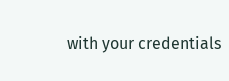with your credentials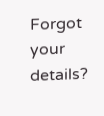Forgot your details?